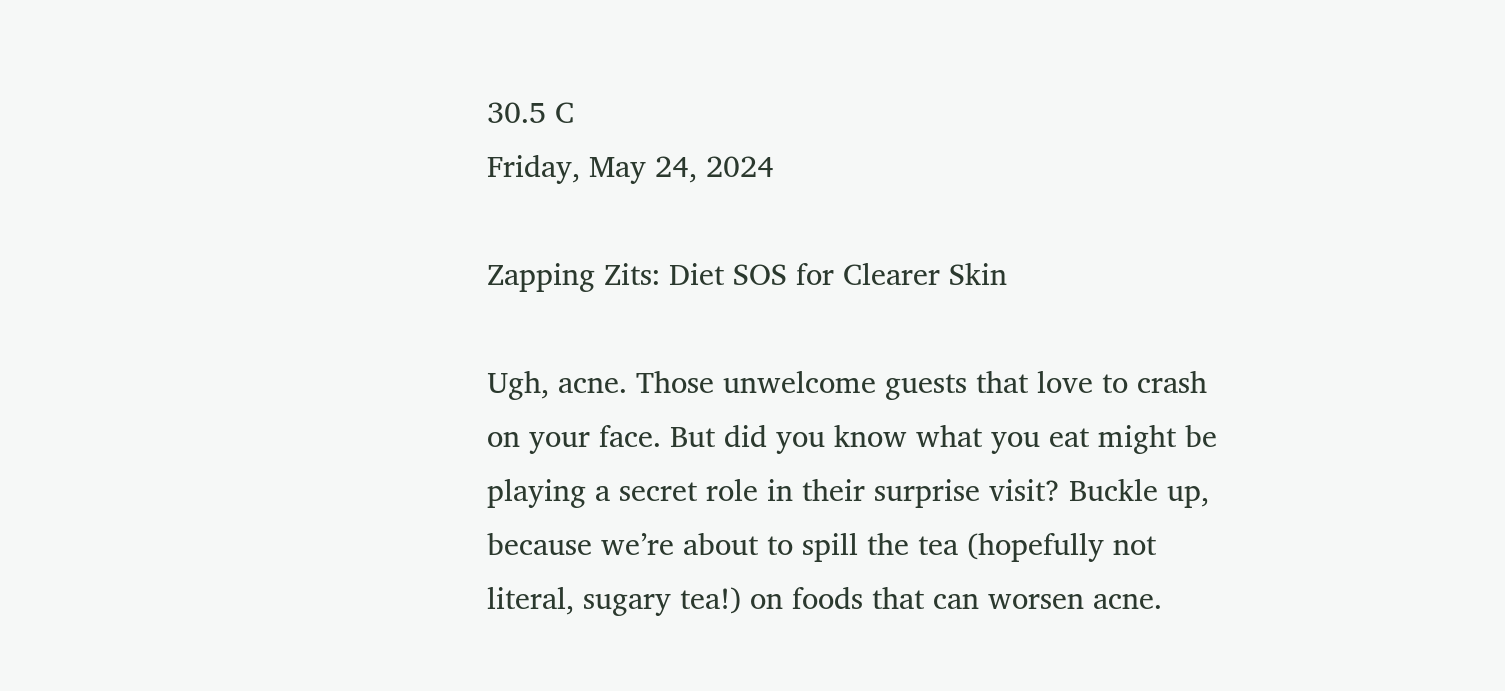30.5 C
Friday, May 24, 2024

Zapping Zits: Diet SOS for Clearer Skin

Ugh, acne. Those unwelcome guests that love to crash on your face. But did you know what you eat might be playing a secret role in their surprise visit? Buckle up, because we’re about to spill the tea (hopefully not literal, sugary tea!) on foods that can worsen acne.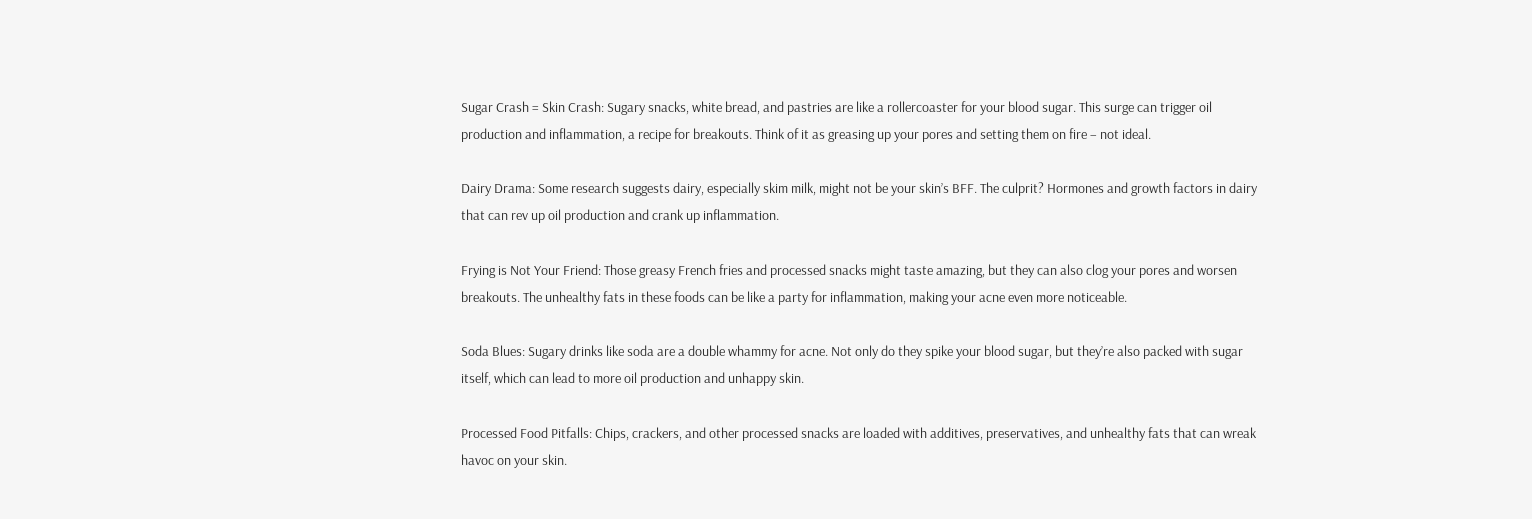Sugar Crash = Skin Crash: Sugary snacks, white bread, and pastries are like a rollercoaster for your blood sugar. This surge can trigger oil production and inflammation, a recipe for breakouts. Think of it as greasing up your pores and setting them on fire – not ideal.

Dairy Drama: Some research suggests dairy, especially skim milk, might not be your skin’s BFF. The culprit? Hormones and growth factors in dairy that can rev up oil production and crank up inflammation.

Frying is Not Your Friend: Those greasy French fries and processed snacks might taste amazing, but they can also clog your pores and worsen breakouts. The unhealthy fats in these foods can be like a party for inflammation, making your acne even more noticeable.

Soda Blues: Sugary drinks like soda are a double whammy for acne. Not only do they spike your blood sugar, but they’re also packed with sugar itself, which can lead to more oil production and unhappy skin.

Processed Food Pitfalls: Chips, crackers, and other processed snacks are loaded with additives, preservatives, and unhealthy fats that can wreak havoc on your skin.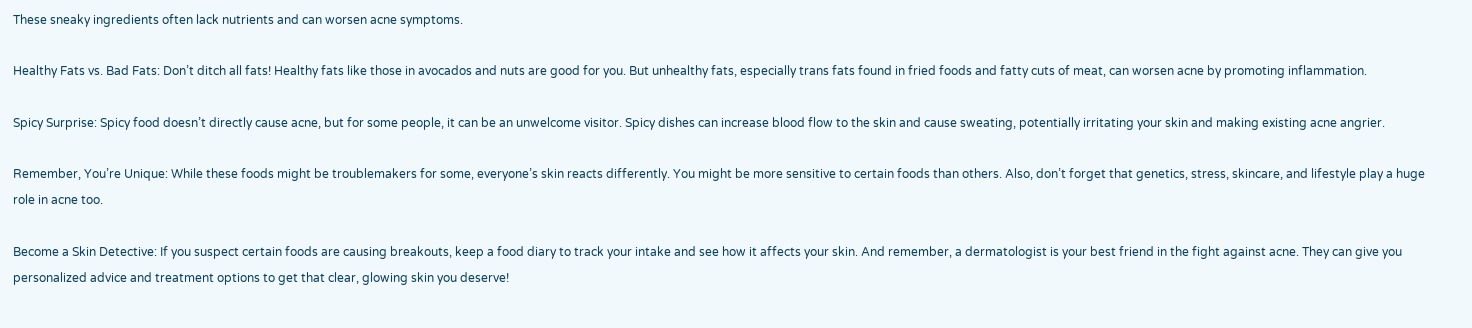These sneaky ingredients often lack nutrients and can worsen acne symptoms.

Healthy Fats vs. Bad Fats: Don’t ditch all fats! Healthy fats like those in avocados and nuts are good for you. But unhealthy fats, especially trans fats found in fried foods and fatty cuts of meat, can worsen acne by promoting inflammation.

Spicy Surprise: Spicy food doesn’t directly cause acne, but for some people, it can be an unwelcome visitor. Spicy dishes can increase blood flow to the skin and cause sweating, potentially irritating your skin and making existing acne angrier.

Remember, You’re Unique: While these foods might be troublemakers for some, everyone’s skin reacts differently. You might be more sensitive to certain foods than others. Also, don’t forget that genetics, stress, skincare, and lifestyle play a huge role in acne too.

Become a Skin Detective: If you suspect certain foods are causing breakouts, keep a food diary to track your intake and see how it affects your skin. And remember, a dermatologist is your best friend in the fight against acne. They can give you personalized advice and treatment options to get that clear, glowing skin you deserve!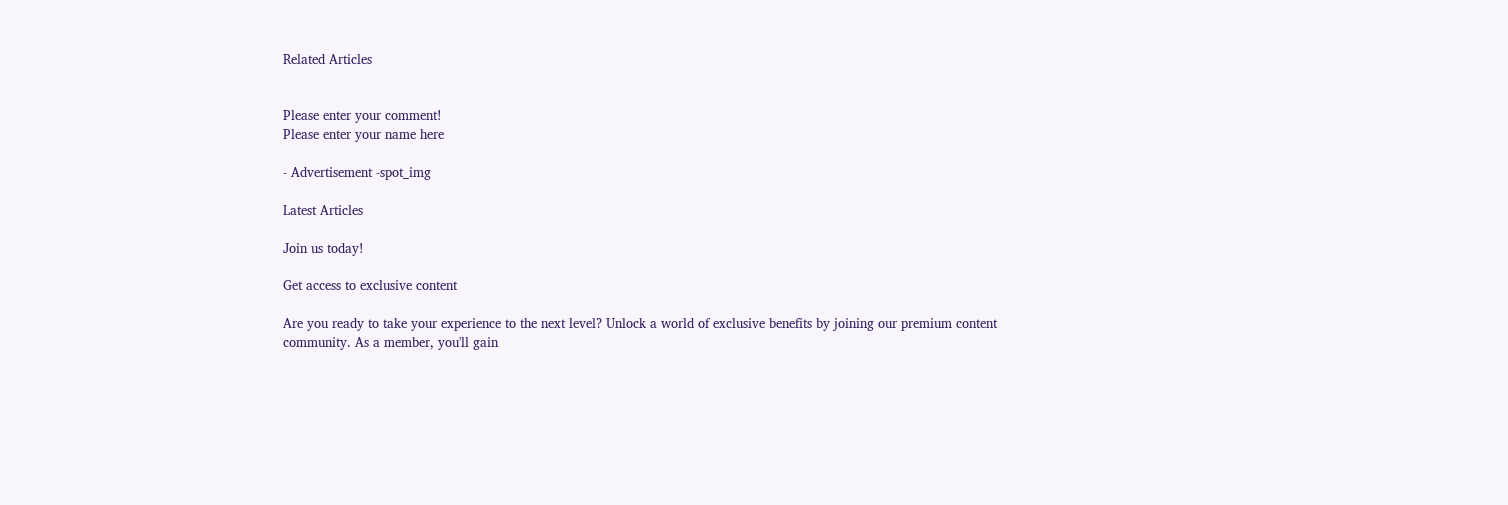Related Articles


Please enter your comment!
Please enter your name here

- Advertisement -spot_img

Latest Articles

Join us today!

Get access to exclusive content

Are you ready to take your experience to the next level? Unlock a world of exclusive benefits by joining our premium content community. As a member, you'll gain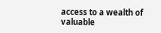access to a wealth of valuable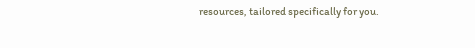resources, tailored specifically for you.